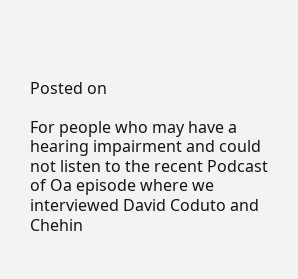Posted on

For people who may have a hearing impairment and could not listen to the recent Podcast of Oa episode where we interviewed David Coduto and Chehin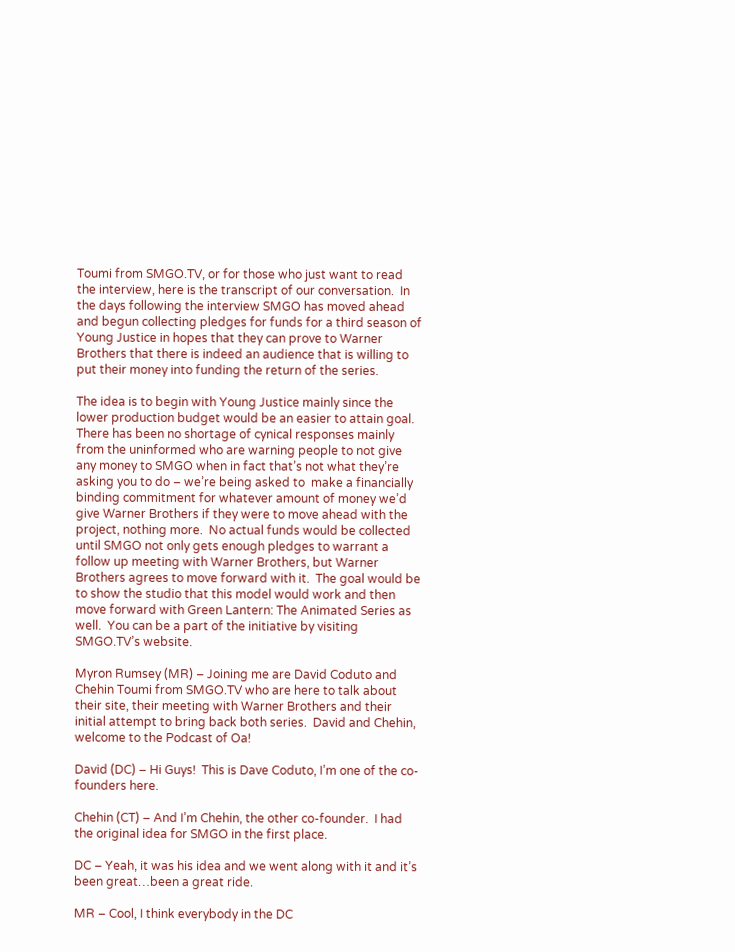Toumi from SMGO.TV, or for those who just want to read the interview, here is the transcript of our conversation.  In the days following the interview SMGO has moved ahead and begun collecting pledges for funds for a third season of Young Justice in hopes that they can prove to Warner Brothers that there is indeed an audience that is willing to put their money into funding the return of the series.

The idea is to begin with Young Justice mainly since the lower production budget would be an easier to attain goal.  There has been no shortage of cynical responses mainly from the uninformed who are warning people to not give any money to SMGO when in fact that’s not what they’re asking you to do – we’re being asked to  make a financially binding commitment for whatever amount of money we’d give Warner Brothers if they were to move ahead with the project, nothing more.  No actual funds would be collected until SMGO not only gets enough pledges to warrant a follow up meeting with Warner Brothers, but Warner Brothers agrees to move forward with it.  The goal would be to show the studio that this model would work and then move forward with Green Lantern: The Animated Series as well.  You can be a part of the initiative by visiting SMGO.TV’s website.

Myron Rumsey (MR) – Joining me are David Coduto and Chehin Toumi from SMGO.TV who are here to talk about their site, their meeting with Warner Brothers and their initial attempt to bring back both series.  David and Chehin, welcome to the Podcast of Oa!

David (DC) – Hi Guys!  This is Dave Coduto, I’m one of the co-founders here.

Chehin (CT) – And I’m Chehin, the other co-founder.  I had the original idea for SMGO in the first place.

DC – Yeah, it was his idea and we went along with it and it’s been great…been a great ride.

MR – Cool, I think everybody in the DC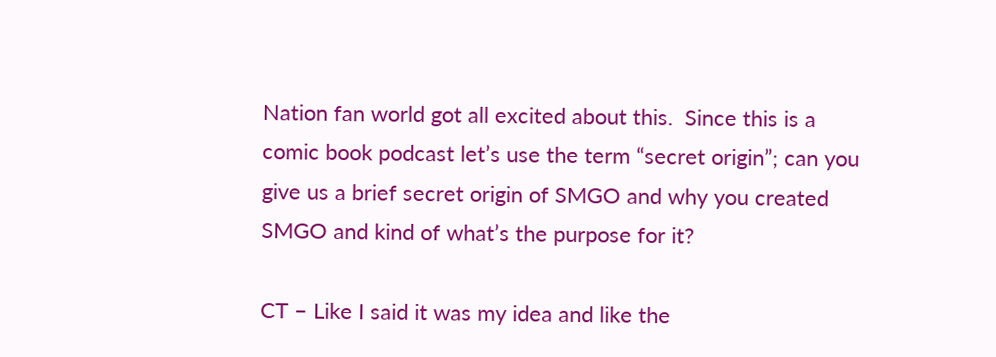Nation fan world got all excited about this.  Since this is a comic book podcast let’s use the term “secret origin”; can you give us a brief secret origin of SMGO and why you created SMGO and kind of what’s the purpose for it?

CT – Like I said it was my idea and like the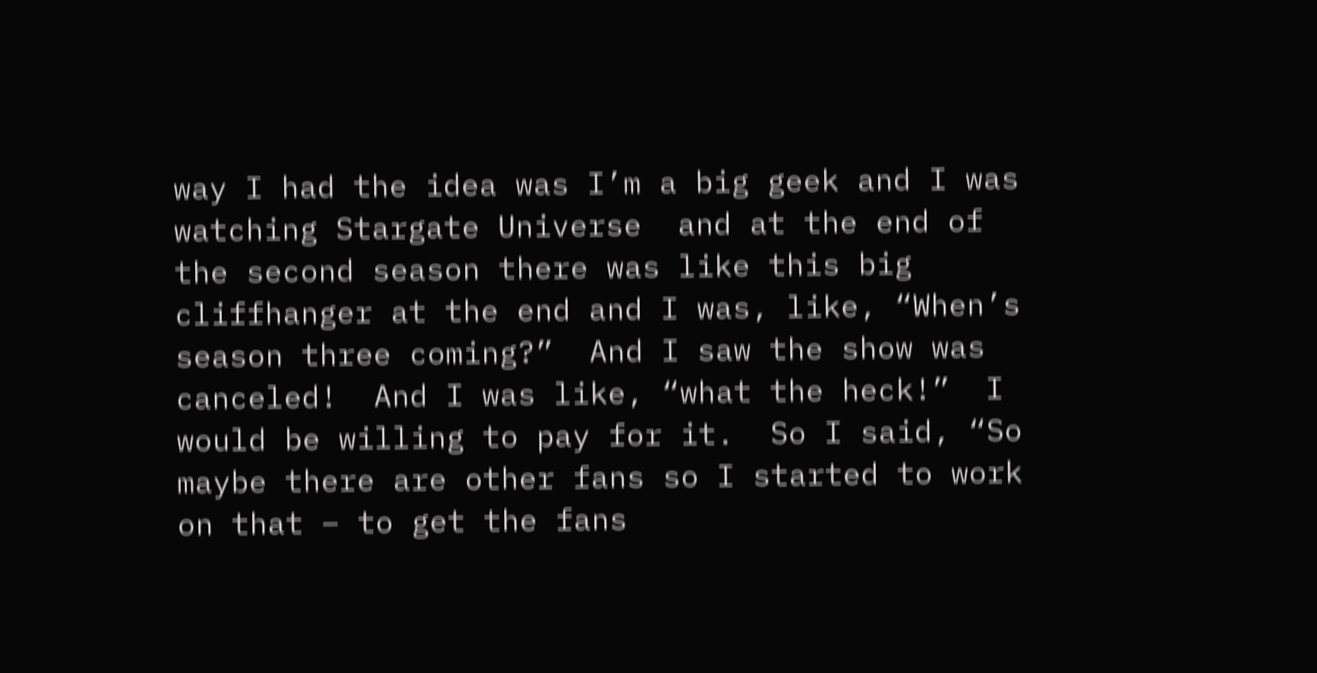way I had the idea was I’m a big geek and I was watching Stargate Universe  and at the end of the second season there was like this big cliffhanger at the end and I was, like, “When’s season three coming?”  And I saw the show was canceled!  And I was like, “what the heck!”  I would be willing to pay for it.  So I said, “So maybe there are other fans so I started to work on that – to get the fans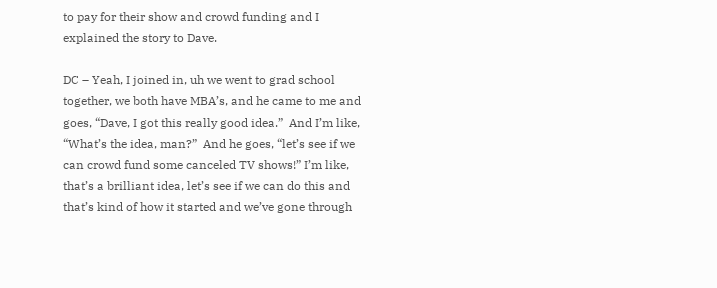to pay for their show and crowd funding and I explained the story to Dave.

DC – Yeah, I joined in, uh we went to grad school together, we both have MBA’s, and he came to me and goes, “Dave, I got this really good idea.”  And I’m like, “What’s the idea, man?”  And he goes, “let’s see if we can crowd fund some canceled TV shows!” I’m like, that’s a brilliant idea, let’s see if we can do this and that’s kind of how it started and we’ve gone through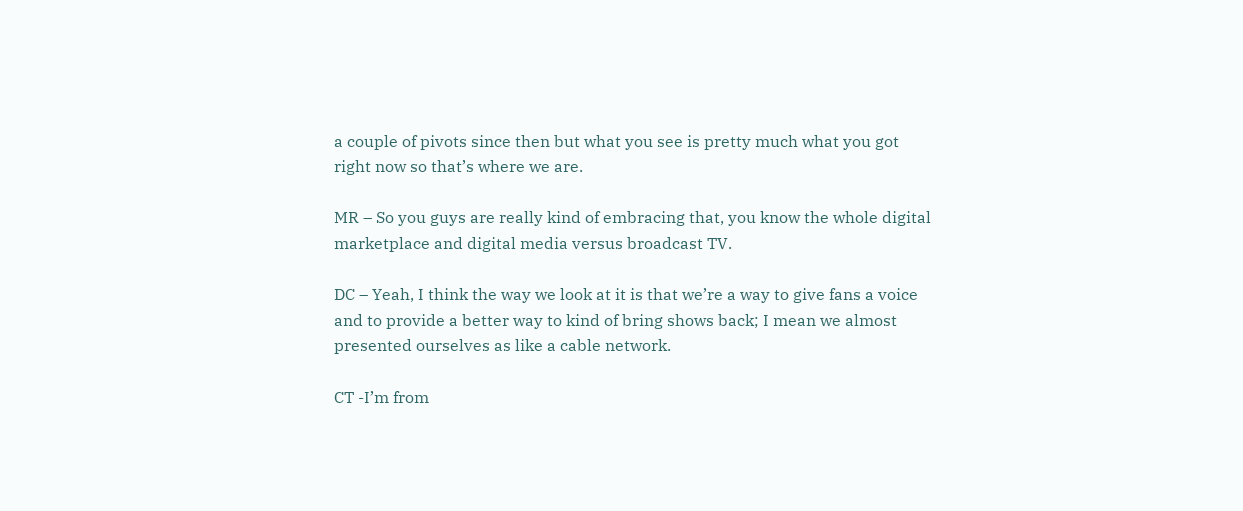a couple of pivots since then but what you see is pretty much what you got right now so that’s where we are.

MR – So you guys are really kind of embracing that, you know the whole digital marketplace and digital media versus broadcast TV.

DC – Yeah, I think the way we look at it is that we’re a way to give fans a voice and to provide a better way to kind of bring shows back; I mean we almost presented ourselves as like a cable network.

CT -I’m from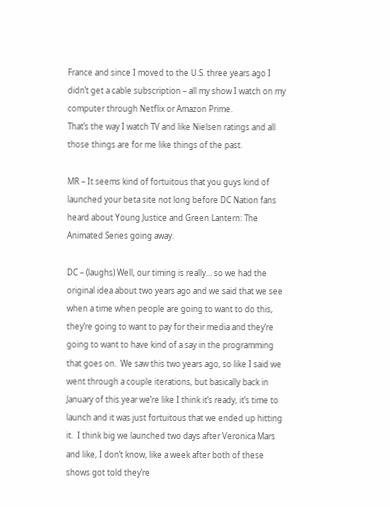France and since I moved to the U.S. three years ago I didn’t get a cable subscription – all my show I watch on my computer through Netflix or Amazon Prime.
That’s the way I watch TV and like Nielsen ratings and all those things are for me like things of the past.

MR – It seems kind of fortuitous that you guys kind of launched your beta site not long before DC Nation fans heard about Young Justice and Green Lantern: The Animated Series going away.

DC – (laughs) Well, our timing is really… so we had the original idea about two years ago and we said that we see when a time when people are going to want to do this, they’re going to want to pay for their media and they’re going to want to have kind of a say in the programming that goes on.  We saw this two years ago, so like I said we went through a couple iterations, but basically back in January of this year we’re like I think it’s ready, it’s time to launch and it was just fortuitous that we ended up hitting it.  I think big we launched two days after Veronica Mars and like, I don’t know, like a week after both of these shows got told they’re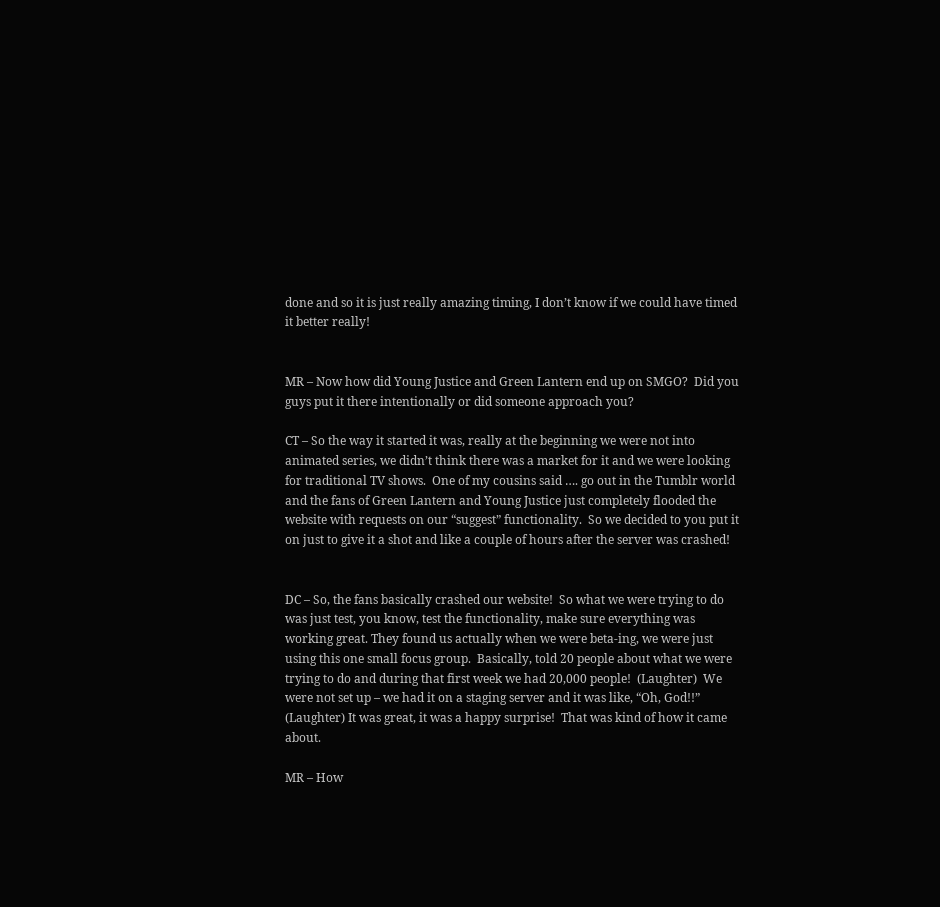done and so it is just really amazing timing, I don’t know if we could have timed it better really!


MR – Now how did Young Justice and Green Lantern end up on SMGO?  Did you guys put it there intentionally or did someone approach you?

CT – So the way it started it was, really at the beginning we were not into animated series, we didn’t think there was a market for it and we were looking for traditional TV shows.  One of my cousins said …. go out in the Tumblr world and the fans of Green Lantern and Young Justice just completely flooded the website with requests on our “suggest” functionality.  So we decided to you put it on just to give it a shot and like a couple of hours after the server was crashed!


DC – So, the fans basically crashed our website!  So what we were trying to do was just test, you know, test the functionality, make sure everything was working great. They found us actually when we were beta-ing, we were just using this one small focus group.  Basically, told 20 people about what we were trying to do and during that first week we had 20,000 people!  (Laughter)  We were not set up – we had it on a staging server and it was like, “Oh, God!!”  (Laughter) It was great, it was a happy surprise!  That was kind of how it came about.

MR – How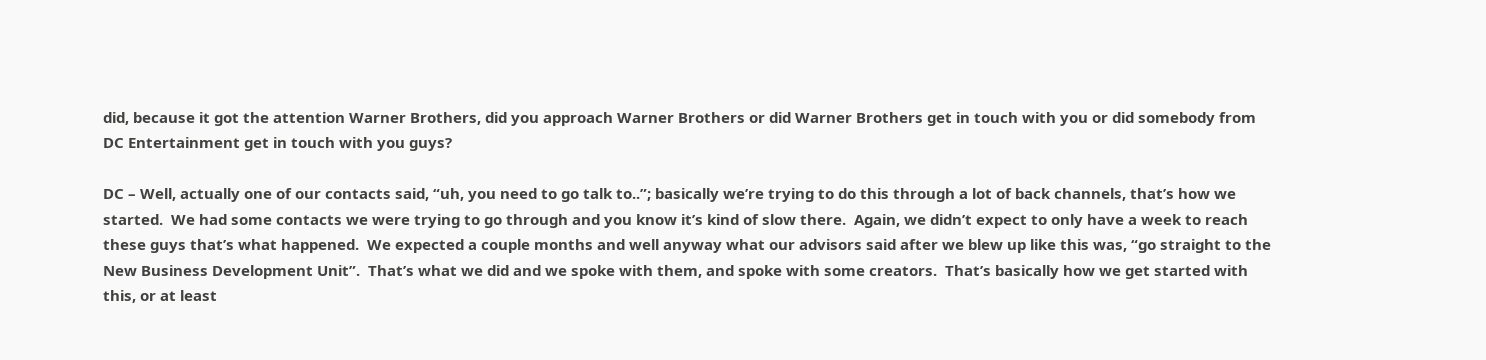did, because it got the attention Warner Brothers, did you approach Warner Brothers or did Warner Brothers get in touch with you or did somebody from DC Entertainment get in touch with you guys?

DC – Well, actually one of our contacts said, “uh, you need to go talk to..”; basically we’re trying to do this through a lot of back channels, that’s how we started.  We had some contacts we were trying to go through and you know it’s kind of slow there.  Again, we didn’t expect to only have a week to reach these guys that’s what happened.  We expected a couple months and well anyway what our advisors said after we blew up like this was, “go straight to the New Business Development Unit”.  That’s what we did and we spoke with them, and spoke with some creators.  That’s basically how we get started with this, or at least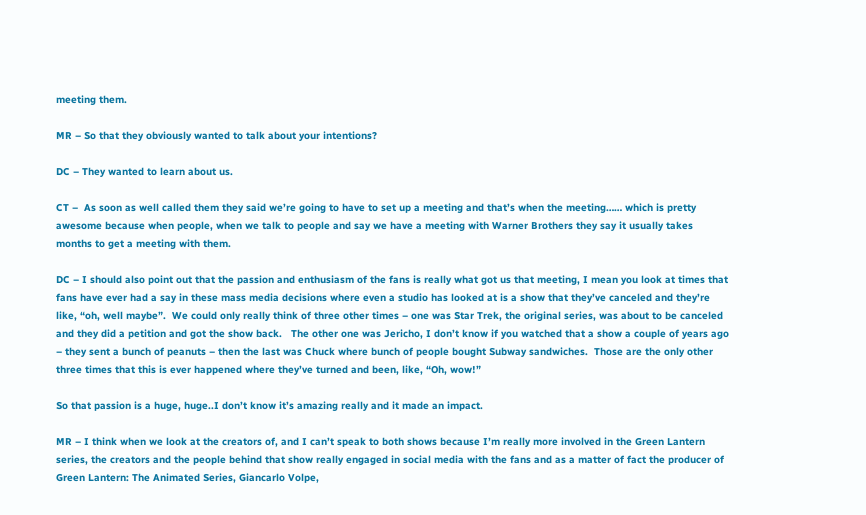meeting them.

MR – So that they obviously wanted to talk about your intentions?

DC – They wanted to learn about us.

CT –  As soon as well called them they said we’re going to have to set up a meeting and that’s when the meeting…… which is pretty awesome because when people, when we talk to people and say we have a meeting with Warner Brothers they say it usually takes months to get a meeting with them.

DC – I should also point out that the passion and enthusiasm of the fans is really what got us that meeting, I mean you look at times that fans have ever had a say in these mass media decisions where even a studio has looked at is a show that they’ve canceled and they’re like, “oh, well maybe”.  We could only really think of three other times – one was Star Trek, the original series, was about to be canceled and they did a petition and got the show back.   The other one was Jericho, I don’t know if you watched that a show a couple of years ago – they sent a bunch of peanuts – then the last was Chuck where bunch of people bought Subway sandwiches.  Those are the only other three times that this is ever happened where they’ve turned and been, like, “Oh, wow!”

So that passion is a huge, huge..I don’t know it’s amazing really and it made an impact.

MR – I think when we look at the creators of, and I can’t speak to both shows because I’m really more involved in the Green Lantern series, the creators and the people behind that show really engaged in social media with the fans and as a matter of fact the producer of Green Lantern: The Animated Series, Giancarlo Volpe,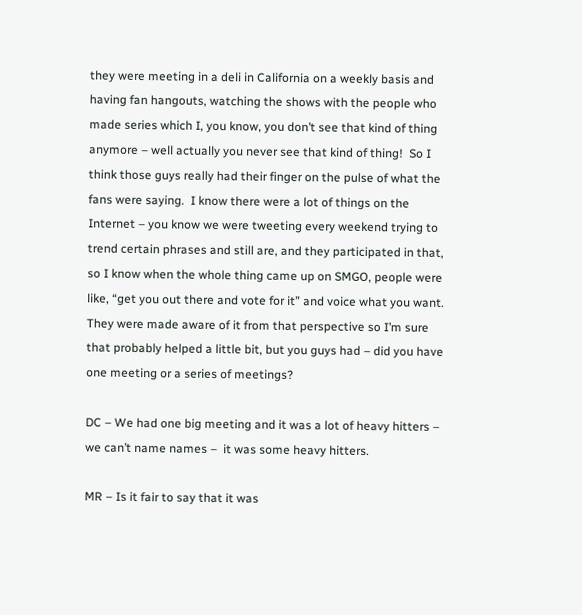they were meeting in a deli in California on a weekly basis and having fan hangouts, watching the shows with the people who made series which I, you know, you don’t see that kind of thing anymore – well actually you never see that kind of thing!  So I think those guys really had their finger on the pulse of what the fans were saying.  I know there were a lot of things on the Internet – you know we were tweeting every weekend trying to trend certain phrases and still are, and they participated in that, so I know when the whole thing came up on SMGO, people were like, “get you out there and vote for it” and voice what you want.  They were made aware of it from that perspective so I’m sure that probably helped a little bit, but you guys had – did you have one meeting or a series of meetings?

DC – We had one big meeting and it was a lot of heavy hitters – we can’t name names –  it was some heavy hitters.

MR – Is it fair to say that it was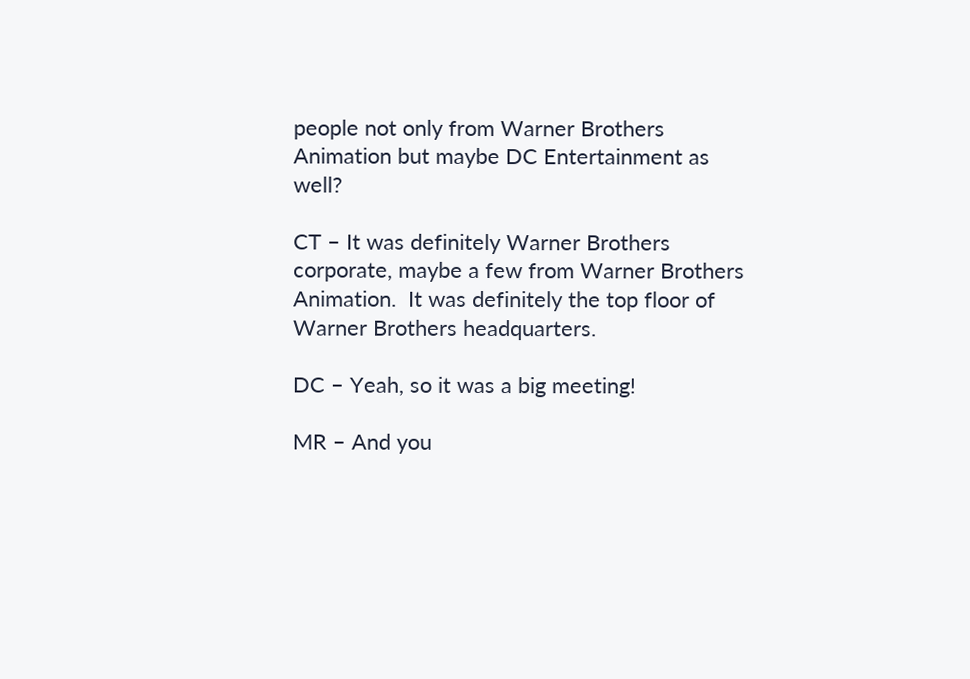people not only from Warner Brothers Animation but maybe DC Entertainment as well?

CT – It was definitely Warner Brothers corporate, maybe a few from Warner Brothers Animation.  It was definitely the top floor of Warner Brothers headquarters.

DC – Yeah, so it was a big meeting!

MR – And you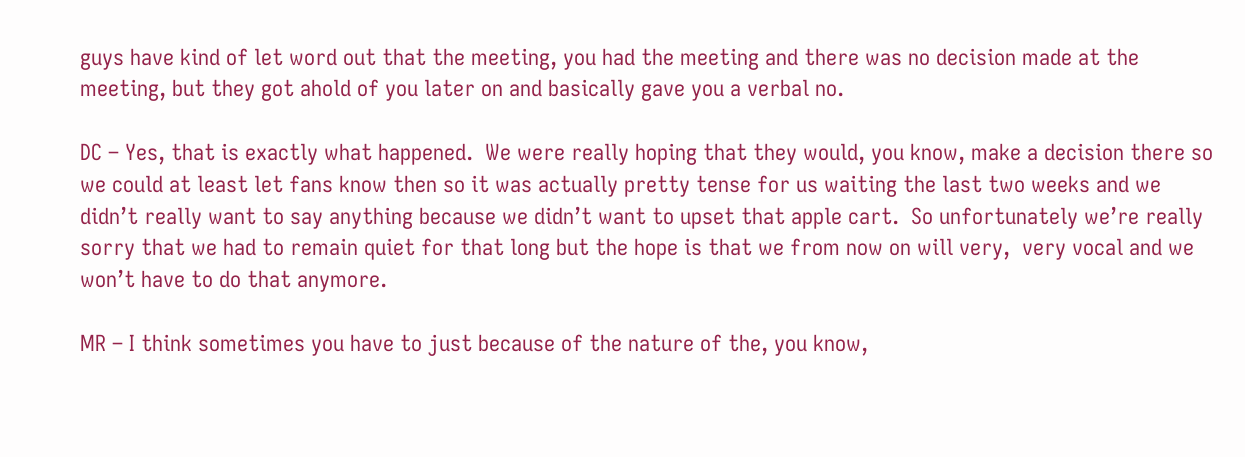guys have kind of let word out that the meeting, you had the meeting and there was no decision made at the meeting, but they got ahold of you later on and basically gave you a verbal no.

DC – Yes, that is exactly what happened.  We were really hoping that they would, you know, make a decision there so we could at least let fans know then so it was actually pretty tense for us waiting the last two weeks and we didn’t really want to say anything because we didn’t want to upset that apple cart.  So unfortunately we’re really sorry that we had to remain quiet for that long but the hope is that we from now on will very,  very vocal and we won’t have to do that anymore.

MR – I think sometimes you have to just because of the nature of the, you know,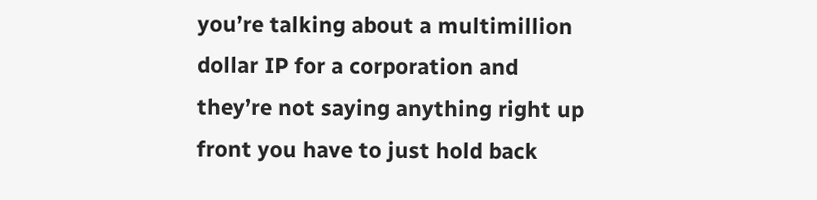you’re talking about a multimillion dollar IP for a corporation and they’re not saying anything right up front you have to just hold back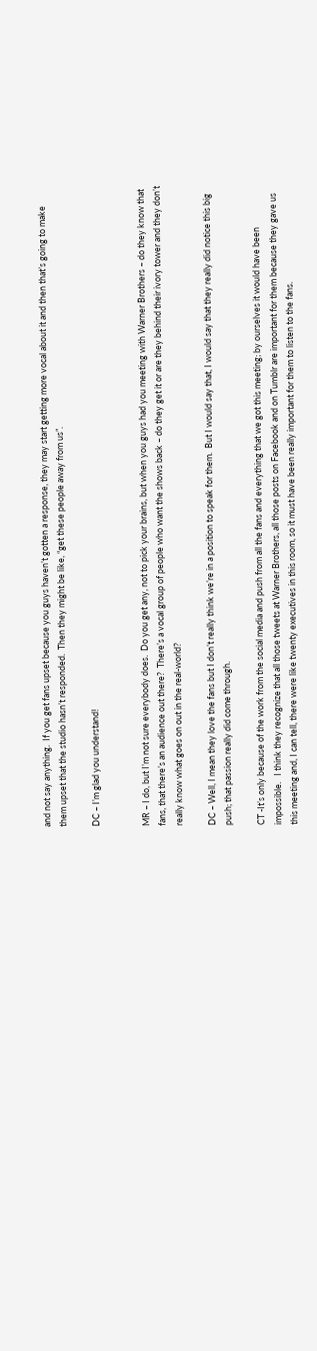and not say anything.  If you get fans upset because you guys haven’t gotten a response, they may start getting more vocal about it and then that’s going to make them upset that the studio hasn’t responded.  Then they might be like, “get these people away from us”.

DC – I’m glad you understand!


MR – I do, but I’m not sure everybody does.  Do you get any, not to pick your brains, but when you guys had you meeting with Warner Brothers – do they know that fans, that there’s an audience out there?  There’s a vocal group of people who want the shows back – do they get it or are they behind their ivory tower and they don’t really know what goes on out in the real-world?

DC – Well, I mean they love the fans but I don’t really think we’re in a position to speak for them.  But I would say that, I would say that they really did notice this big push; that passion really did come through.

CT -It’s only because of the work from the social media and push from all the fans and everything that we got this meeting; by ourselves it would have been impossible.   I think they recognize that all those tweets at Warner Brothers, all those posts on Facebook and on Tumblr are important for them because they gave us this meeting and, I can tell, there were like twenty executives in this room, so it must have been really important for them to listen to the fans.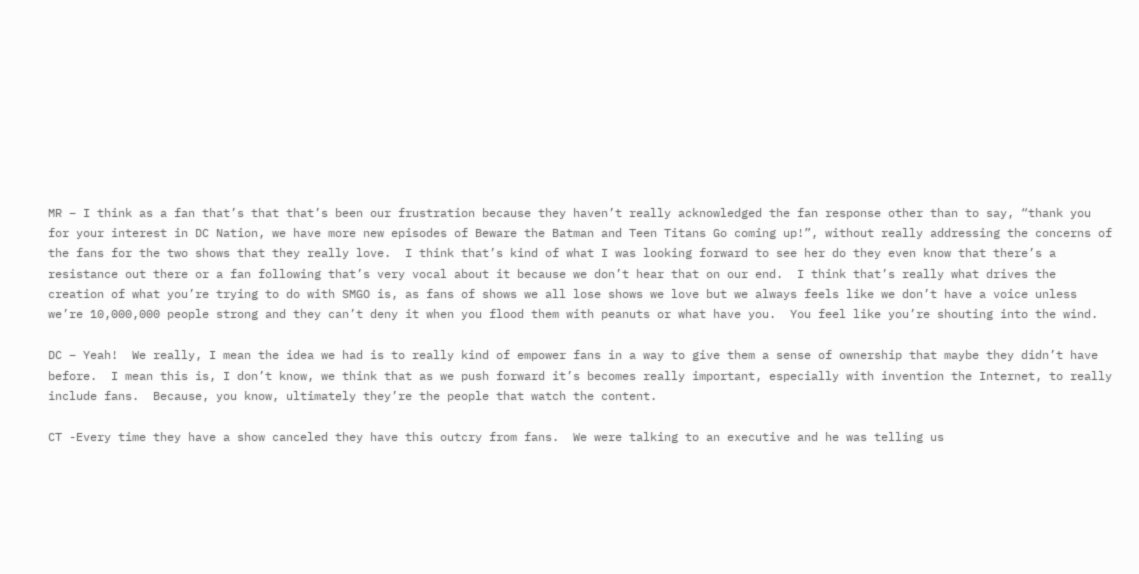MR – I think as a fan that’s that that’s been our frustration because they haven’t really acknowledged the fan response other than to say, “thank you for your interest in DC Nation, we have more new episodes of Beware the Batman and Teen Titans Go coming up!”, without really addressing the concerns of the fans for the two shows that they really love.  I think that’s kind of what I was looking forward to see her do they even know that there’s a resistance out there or a fan following that’s very vocal about it because we don’t hear that on our end.  I think that’s really what drives the creation of what you’re trying to do with SMGO is, as fans of shows we all lose shows we love but we always feels like we don’t have a voice unless we’re 10,000,000 people strong and they can’t deny it when you flood them with peanuts or what have you.  You feel like you’re shouting into the wind.

DC – Yeah!  We really, I mean the idea we had is to really kind of empower fans in a way to give them a sense of ownership that maybe they didn’t have before.  I mean this is, I don’t know, we think that as we push forward it’s becomes really important, especially with invention the Internet, to really include fans.  Because, you know, ultimately they’re the people that watch the content.

CT -Every time they have a show canceled they have this outcry from fans.  We were talking to an executive and he was telling us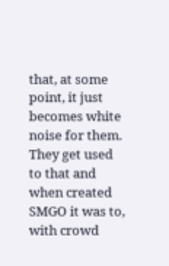that, at some point, it just becomes white noise for them.  They get used to that and when created SMGO it was to, with crowd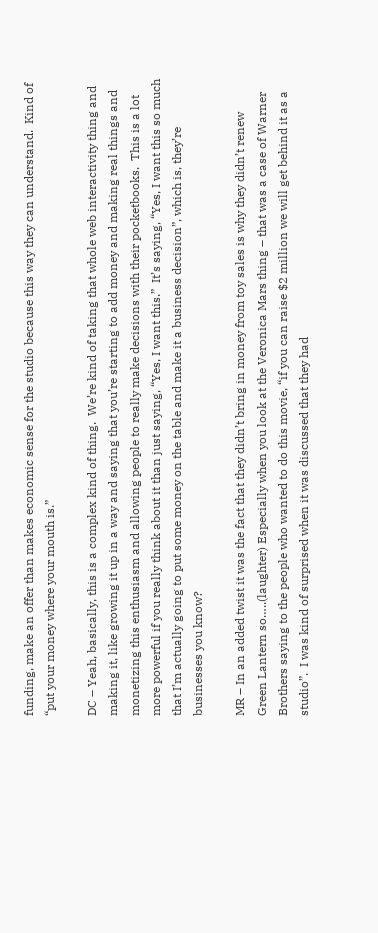funding, make an offer than makes economic sense for the studio because this way they can understand.  Kind of “put your money where your mouth is.”

DC – Yeah, basically, this is a complex kind of thing.  We’re kind of taking that whole web interactivity thing and making it, like growing it up in a way and saying that you’re starting to add money and making real things and monetizing this enthusiasm and allowing people to really make decisions with their pocketbooks.  This is a lot more powerful if you really think about it than just saying, “Yes, I want this.”  It’s saying, “Yes, I want this so much that I’m actually going to put some money on the table and make it a business decision”, which is, they’re businesses you know?

MR – In an added twist it was the fact that they didn’t bring in money from toy sales is why they didn’t renew Green Lantern so…..(laughter) Especially when you look at the Veronica Mars thing – that was a case of Warner Brothers saying to the people who wanted to do this movie, “if you can raise $2 million we will get behind it as a studio”.  I was kind of surprised when it was discussed that they had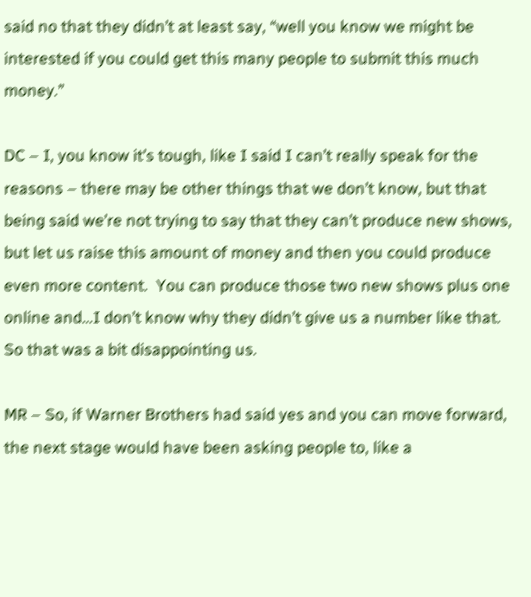said no that they didn’t at least say, “well you know we might be interested if you could get this many people to submit this much money.”

DC – I, you know it’s tough, like I said I can’t really speak for the reasons – there may be other things that we don’t know, but that being said we’re not trying to say that they can’t produce new shows,  but let us raise this amount of money and then you could produce even more content.  You can produce those two new shows plus one online and…I don’t know why they didn’t give us a number like that.  So that was a bit disappointing us.

MR – So, if Warner Brothers had said yes and you can move forward, the next stage would have been asking people to, like a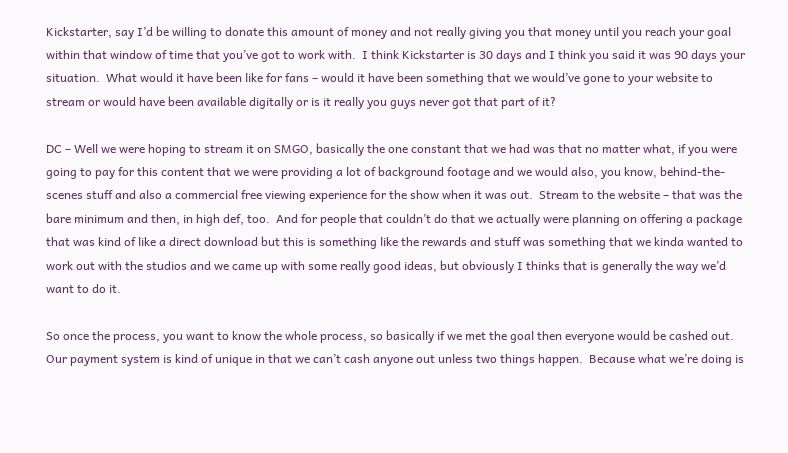Kickstarter, say I’d be willing to donate this amount of money and not really giving you that money until you reach your goal within that window of time that you’ve got to work with.  I think Kickstarter is 30 days and I think you said it was 90 days your situation.  What would it have been like for fans – would it have been something that we would’ve gone to your website to stream or would have been available digitally or is it really you guys never got that part of it?

DC – Well we were hoping to stream it on SMGO, basically the one constant that we had was that no matter what, if you were going to pay for this content that we were providing a lot of background footage and we would also, you know, behind-the-scenes stuff and also a commercial free viewing experience for the show when it was out.  Stream to the website – that was the bare minimum and then, in high def, too.  And for people that couldn’t do that we actually were planning on offering a package that was kind of like a direct download but this is something like the rewards and stuff was something that we kinda wanted to work out with the studios and we came up with some really good ideas, but obviously I thinks that is generally the way we’d want to do it.

So once the process, you want to know the whole process, so basically if we met the goal then everyone would be cashed out.  Our payment system is kind of unique in that we can’t cash anyone out unless two things happen.  Because what we’re doing is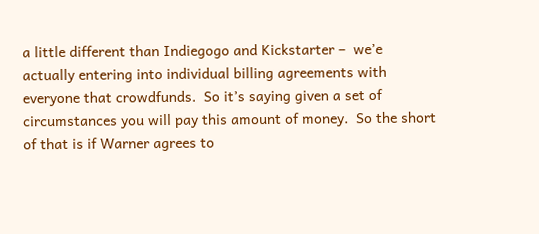a little different than Indiegogo and Kickstarter –  we’e actually entering into individual billing agreements with everyone that crowdfunds.  So it’s saying given a set of circumstances you will pay this amount of money.  So the short of that is if Warner agrees to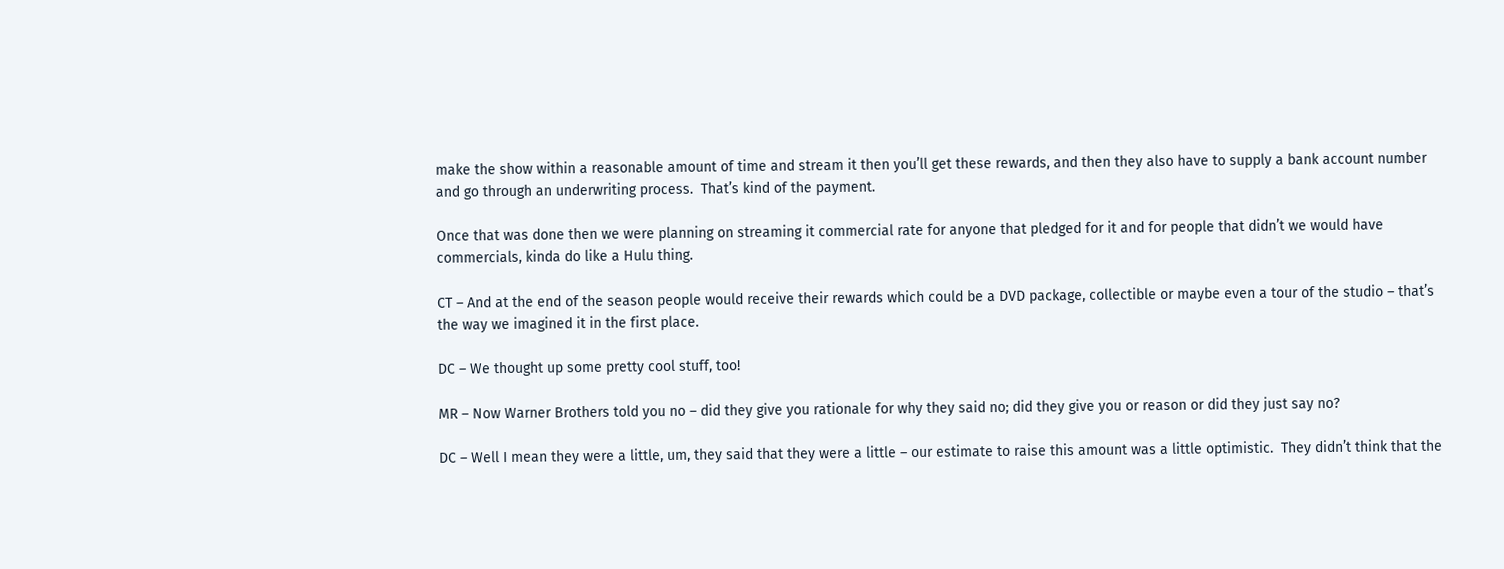make the show within a reasonable amount of time and stream it then you’ll get these rewards, and then they also have to supply a bank account number and go through an underwriting process.  That’s kind of the payment.

Once that was done then we were planning on streaming it commercial rate for anyone that pledged for it and for people that didn’t we would have commercials, kinda do like a Hulu thing.

CT – And at the end of the season people would receive their rewards which could be a DVD package, collectible or maybe even a tour of the studio – that’s the way we imagined it in the first place.

DC – We thought up some pretty cool stuff, too!

MR – Now Warner Brothers told you no – did they give you rationale for why they said no; did they give you or reason or did they just say no?

DC – Well I mean they were a little, um, they said that they were a little – our estimate to raise this amount was a little optimistic.  They didn’t think that the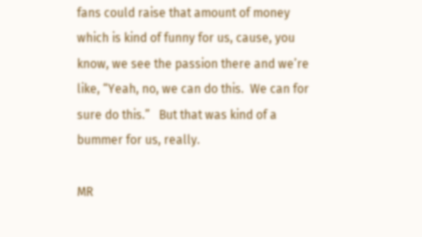fans could raise that amount of money which is kind of funny for us, cause, you know, we see the passion there and we’re like, “Yeah, no, we can do this.  We can for sure do this.”   But that was kind of a bummer for us, really.

MR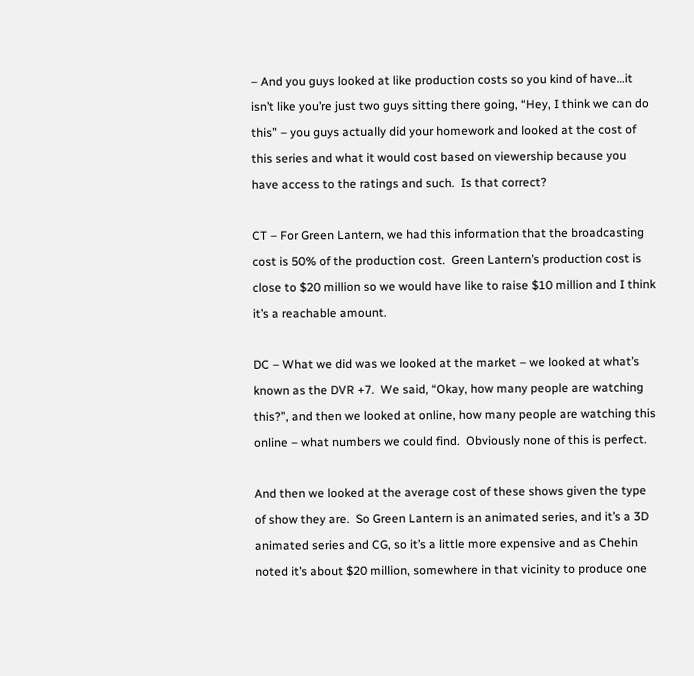– And you guys looked at like production costs so you kind of have…it isn’t like you’re just two guys sitting there going, “Hey, I think we can do this” – you guys actually did your homework and looked at the cost of this series and what it would cost based on viewership because you have access to the ratings and such.  Is that correct?

CT – For Green Lantern, we had this information that the broadcasting cost is 50% of the production cost.  Green Lantern’s production cost is close to $20 million so we would have like to raise $10 million and I think it’s a reachable amount.

DC – What we did was we looked at the market – we looked at what’s known as the DVR +7.  We said, “Okay, how many people are watching this?”, and then we looked at online, how many people are watching this online – what numbers we could find.  Obviously none of this is perfect.

And then we looked at the average cost of these shows given the type of show they are.  So Green Lantern is an animated series, and it’s a 3D animated series and CG, so it’s a little more expensive and as Chehin noted it’s about $20 million, somewhere in that vicinity to produce one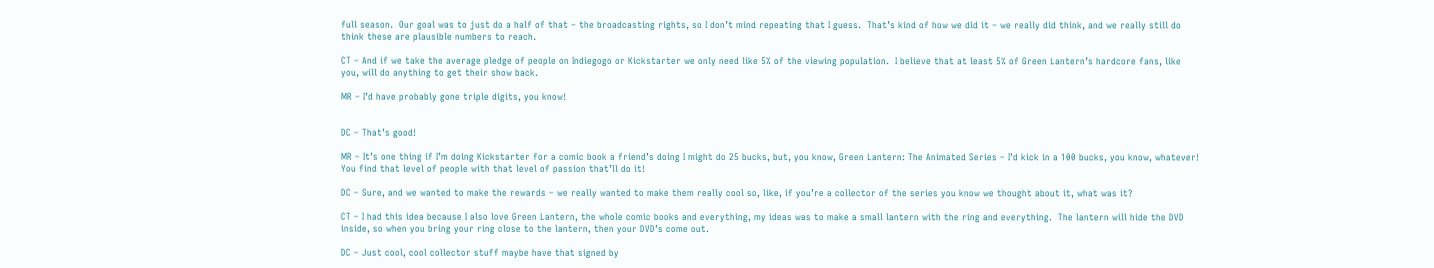full season.  Our goal was to just do a half of that – the broadcasting rights, so I don’t mind repeating that I guess.  That’s kind of how we did it – we really did think, and we really still do think these are plausible numbers to reach.

CT – And if we take the average pledge of people on Indiegogo or Kickstarter we only need like 5% of the viewing population.  I believe that at least 5% of Green Lantern’s hardcore fans, like you, will do anything to get their show back.

MR – I’d have probably gone triple digits, you know!


DC – That’s good!

MR – It’s one thing if I’m doing Kickstarter for a comic book a friend’s doing I might do 25 bucks, but, you know, Green Lantern: The Animated Series – I’d kick in a 100 bucks, you know, whatever!  You find that level of people with that level of passion that’ll do it!

DC – Sure, and we wanted to make the rewards – we really wanted to make them really cool so, like, if you’re a collector of the series you know we thought about it, what was it?

CT – I had this idea because I also love Green Lantern, the whole comic books and everything, my ideas was to make a small lantern with the ring and everything.  The lantern will hide the DVD inside, so when you bring your ring close to the lantern, then your DVD’s come out.

DC – Just cool, cool collector stuff maybe have that signed by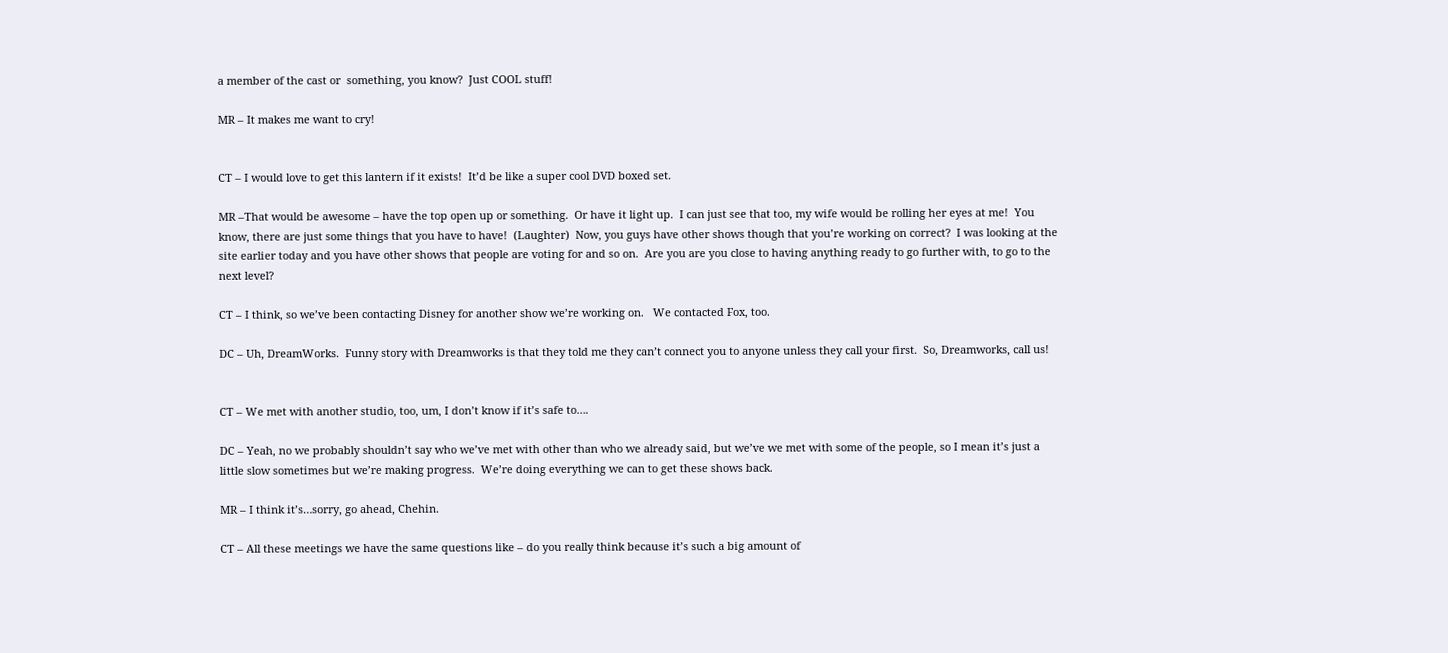a member of the cast or  something, you know?  Just COOL stuff!

MR – It makes me want to cry!


CT – I would love to get this lantern if it exists!  It’d be like a super cool DVD boxed set.

MR –That would be awesome – have the top open up or something.  Or have it light up.  I can just see that too, my wife would be rolling her eyes at me!  You know, there are just some things that you have to have!  (Laughter)  Now, you guys have other shows though that you’re working on correct?  I was looking at the site earlier today and you have other shows that people are voting for and so on.  Are you are you close to having anything ready to go further with, to go to the next level?

CT – I think, so we’ve been contacting Disney for another show we’re working on.   We contacted Fox, too.

DC – Uh, DreamWorks.  Funny story with Dreamworks is that they told me they can’t connect you to anyone unless they call your first.  So, Dreamworks, call us!


CT – We met with another studio, too, um, I don’t know if it’s safe to….

DC – Yeah, no we probably shouldn’t say who we’ve met with other than who we already said, but we’ve we met with some of the people, so I mean it’s just a little slow sometimes but we’re making progress.  We’re doing everything we can to get these shows back.

MR – I think it’s…sorry, go ahead, Chehin.

CT – All these meetings we have the same questions like – do you really think because it’s such a big amount of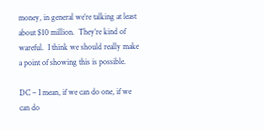money, in general we’re talking at least about $10 million.  They’re kind of wareful.  I think we should really make a point of showing this is possible.

DC – I mean, if we can do one, if we can do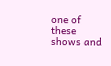one of these shows and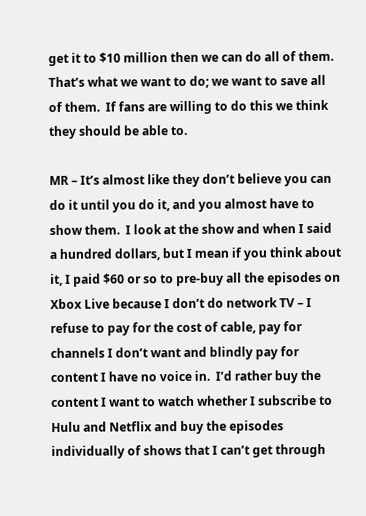get it to $10 million then we can do all of them.  That’s what we want to do; we want to save all of them.  If fans are willing to do this we think they should be able to.

MR – It’s almost like they don’t believe you can do it until you do it, and you almost have to show them.  I look at the show and when I said a hundred dollars, but I mean if you think about it, I paid $60 or so to pre-buy all the episodes on Xbox Live because I don’t do network TV – I refuse to pay for the cost of cable, pay for channels I don’t want and blindly pay for content I have no voice in.  I’d rather buy the content I want to watch whether I subscribe to Hulu and Netflix and buy the episodes individually of shows that I can’t get through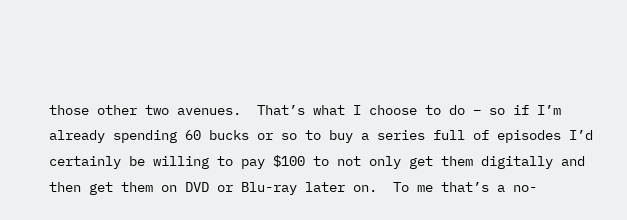those other two avenues.  That’s what I choose to do – so if I’m already spending 60 bucks or so to buy a series full of episodes I’d certainly be willing to pay $100 to not only get them digitally and then get them on DVD or Blu-ray later on.  To me that’s a no-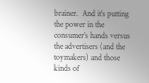brainer.  And it’s putting the power in the consumer’s hands versus the advertisers (and the toymakers) and those kinds of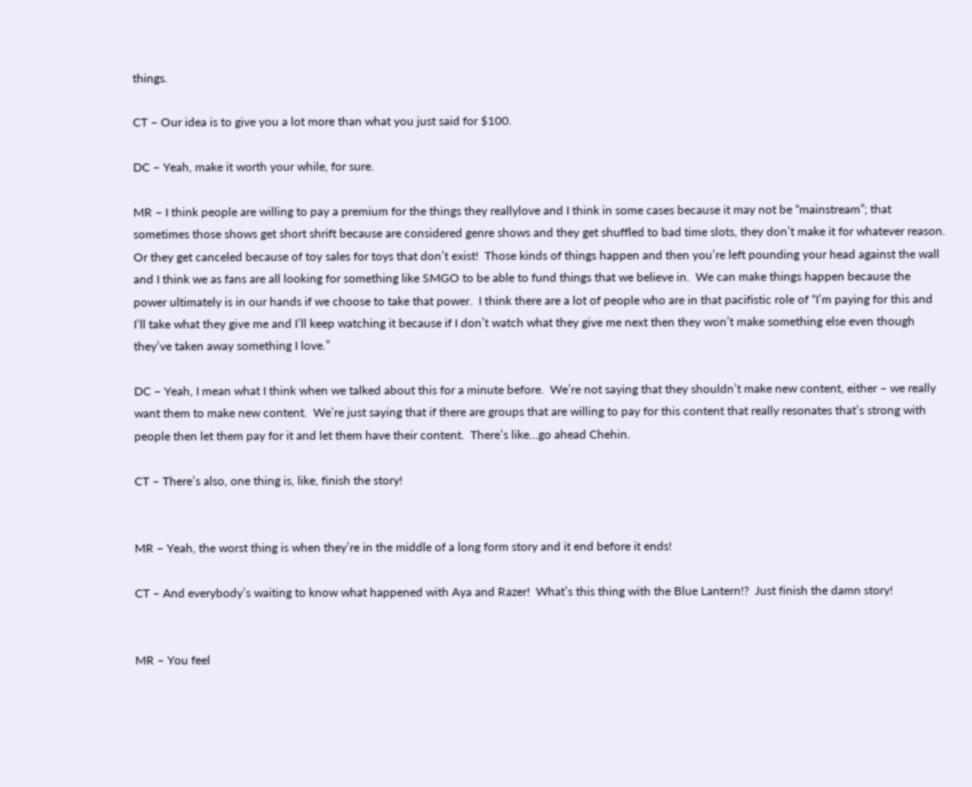things.

CT – Our idea is to give you a lot more than what you just said for $100.

DC – Yeah, make it worth your while, for sure.

MR – I think people are willing to pay a premium for the things they reallylove and I think in some cases because it may not be “mainstream”; that sometimes those shows get short shrift because are considered genre shows and they get shuffled to bad time slots, they don’t make it for whatever reason.  Or they get canceled because of toy sales for toys that don’t exist!  Those kinds of things happen and then you’re left pounding your head against the wall and I think we as fans are all looking for something like SMGO to be able to fund things that we believe in.  We can make things happen because the power ultimately is in our hands if we choose to take that power.  I think there are a lot of people who are in that pacifistic role of “I’m paying for this and I’ll take what they give me and I’ll keep watching it because if I don’t watch what they give me next then they won’t make something else even though they’ve taken away something I love.”

DC – Yeah, I mean what I think when we talked about this for a minute before.  We’re not saying that they shouldn’t make new content, either – we really want them to make new content.  We’re just saying that if there are groups that are willing to pay for this content that really resonates that’s strong with people then let them pay for it and let them have their content.  There’s like…go ahead Chehin.

CT – There’s also, one thing is, like, finish the story!


MR – Yeah, the worst thing is when they’re in the middle of a long form story and it end before it ends!

CT – And everybody’s waiting to know what happened with Aya and Razer!  What’s this thing with the Blue Lantern!?  Just finish the damn story!


MR – You feel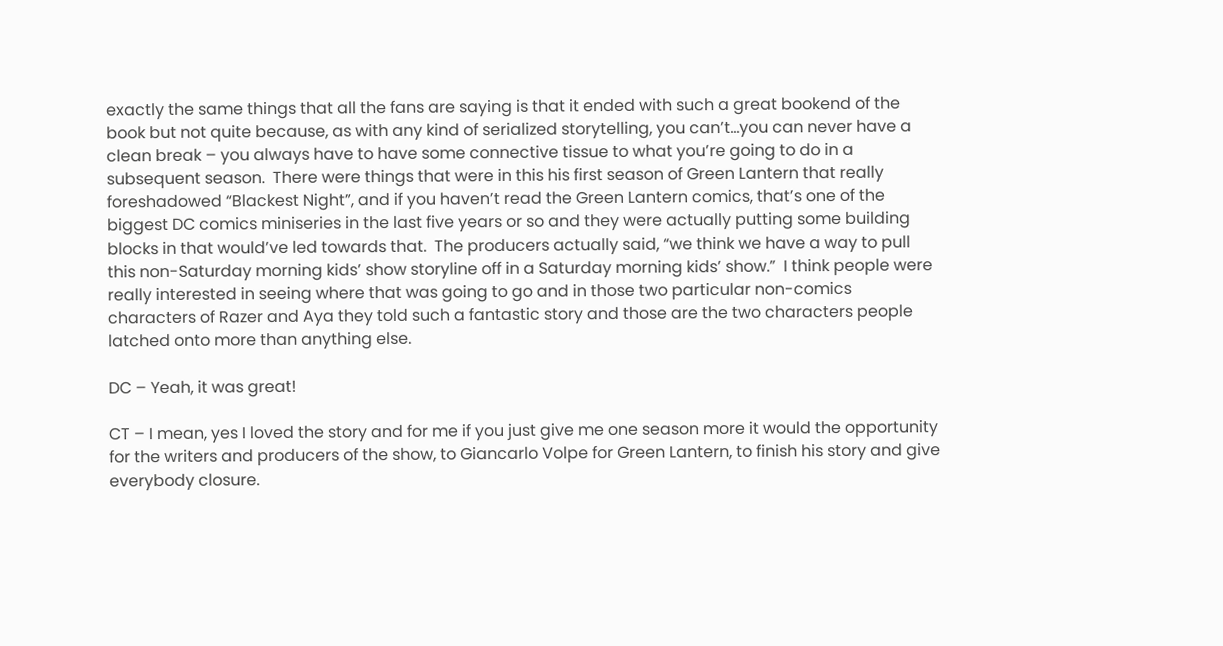exactly the same things that all the fans are saying is that it ended with such a great bookend of the book but not quite because, as with any kind of serialized storytelling, you can’t…you can never have a clean break – you always have to have some connective tissue to what you’re going to do in a subsequent season.  There were things that were in this his first season of Green Lantern that really foreshadowed “Blackest Night”, and if you haven’t read the Green Lantern comics, that’s one of the biggest DC comics miniseries in the last five years or so and they were actually putting some building blocks in that would’ve led towards that.  The producers actually said, “we think we have a way to pull this non-Saturday morning kids’ show storyline off in a Saturday morning kids’ show.”  I think people were really interested in seeing where that was going to go and in those two particular non-comics characters of Razer and Aya they told such a fantastic story and those are the two characters people latched onto more than anything else.

DC – Yeah, it was great!

CT – I mean, yes I loved the story and for me if you just give me one season more it would the opportunity for the writers and producers of the show, to Giancarlo Volpe for Green Lantern, to finish his story and give everybody closure.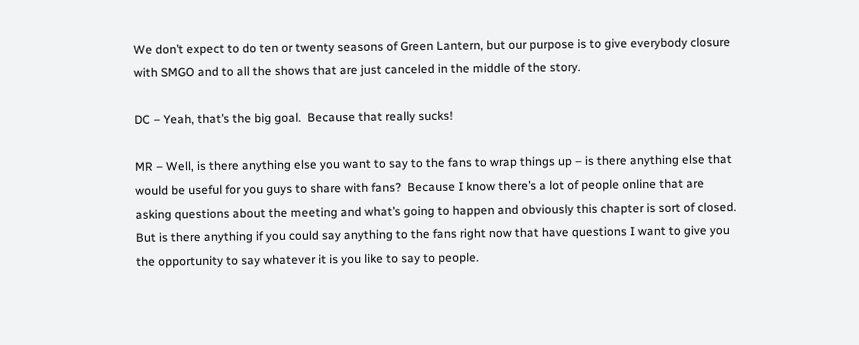We don’t expect to do ten or twenty seasons of Green Lantern, but our purpose is to give everybody closure with SMGO and to all the shows that are just canceled in the middle of the story.

DC – Yeah, that’s the big goal.  Because that really sucks!

MR – Well, is there anything else you want to say to the fans to wrap things up – is there anything else that would be useful for you guys to share with fans?  Because I know there’s a lot of people online that are asking questions about the meeting and what’s going to happen and obviously this chapter is sort of closed.  But is there anything if you could say anything to the fans right now that have questions I want to give you the opportunity to say whatever it is you like to say to people.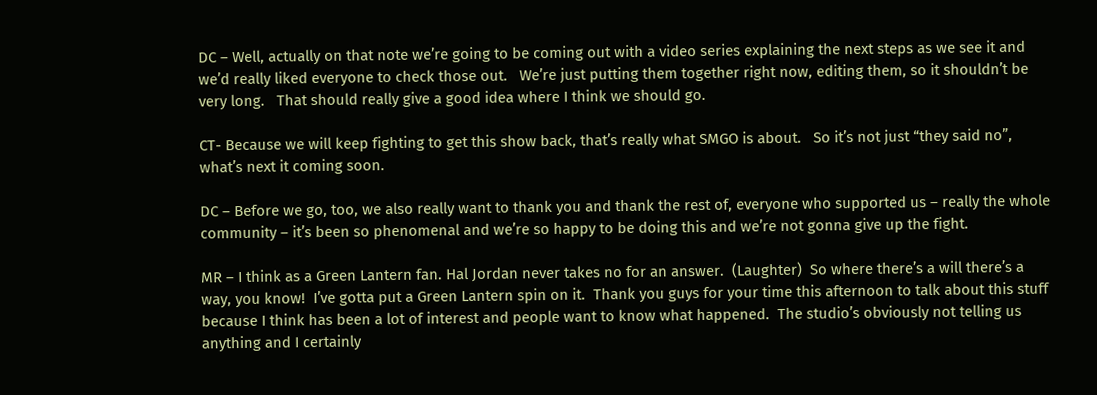DC – Well, actually on that note we’re going to be coming out with a video series explaining the next steps as we see it and we’d really liked everyone to check those out.   We’re just putting them together right now, editing them, so it shouldn’t be very long.   That should really give a good idea where I think we should go.

CT- Because we will keep fighting to get this show back, that’s really what SMGO is about.   So it’s not just “they said no”, what’s next it coming soon.

DC – Before we go, too, we also really want to thank you and thank the rest of, everyone who supported us – really the whole community – it’s been so phenomenal and we’re so happy to be doing this and we’re not gonna give up the fight.

MR – I think as a Green Lantern fan. Hal Jordan never takes no for an answer.  (Laughter)  So where there’s a will there’s a way, you know!  I’ve gotta put a Green Lantern spin on it.  Thank you guys for your time this afternoon to talk about this stuff because I think has been a lot of interest and people want to know what happened.  The studio’s obviously not telling us anything and I certainly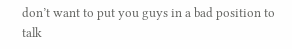don’t want to put you guys in a bad position to talk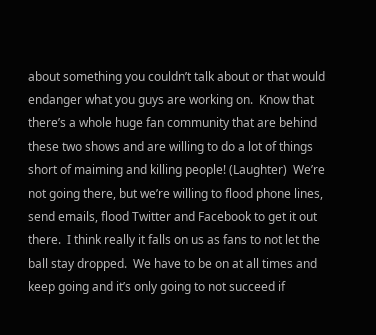about something you couldn’t talk about or that would endanger what you guys are working on.  Know that there’s a whole huge fan community that are behind these two shows and are willing to do a lot of things short of maiming and killing people! (Laughter)  We’re not going there, but we’re willing to flood phone lines, send emails, flood Twitter and Facebook to get it out there.  I think really it falls on us as fans to not let the ball stay dropped.  We have to be on at all times and keep going and it’s only going to not succeed if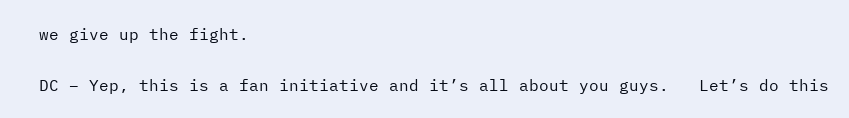we give up the fight.

DC – Yep, this is a fan initiative and it’s all about you guys.   Let’s do this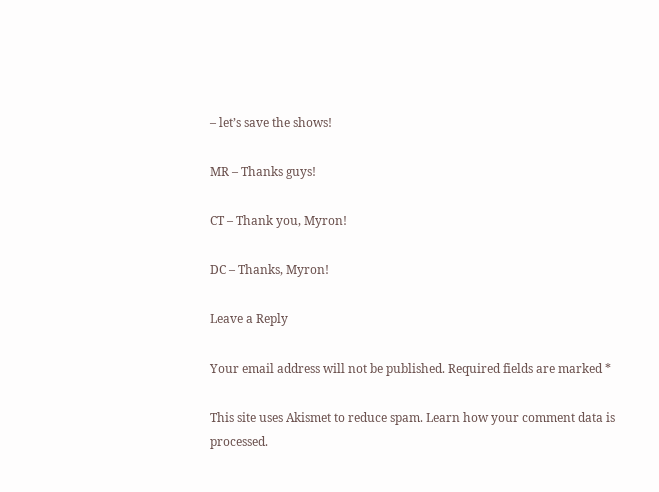– let’s save the shows!

MR – Thanks guys!

CT – Thank you, Myron!

DC – Thanks, Myron!

Leave a Reply

Your email address will not be published. Required fields are marked *

This site uses Akismet to reduce spam. Learn how your comment data is processed.